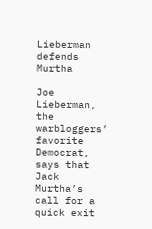Lieberman defends Murtha

Joe Lieberman, the warbloggers’ favorite Democrat, says that Jack Murtha’s call for a quick exit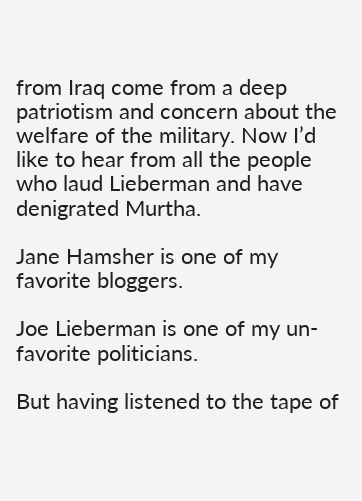from Iraq come from a deep patriotism and concern about the welfare of the military. Now I’d like to hear from all the people who laud Lieberman and have denigrated Murtha.

Jane Hamsher is one of my favorite bloggers.

Joe Lieberman is one of my un-favorite politicians.

But having listened to the tape of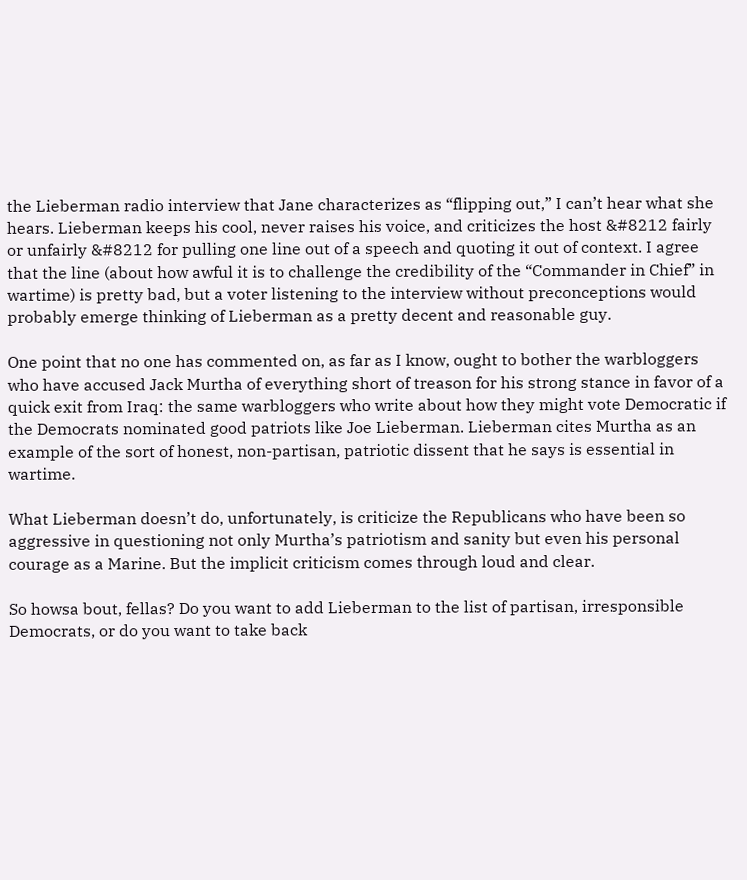the Lieberman radio interview that Jane characterizes as “flipping out,” I can’t hear what she hears. Lieberman keeps his cool, never raises his voice, and criticizes the host &#8212 fairly or unfairly &#8212 for pulling one line out of a speech and quoting it out of context. I agree that the line (about how awful it is to challenge the credibility of the “Commander in Chief” in wartime) is pretty bad, but a voter listening to the interview without preconceptions would probably emerge thinking of Lieberman as a pretty decent and reasonable guy.

One point that no one has commented on, as far as I know, ought to bother the warbloggers who have accused Jack Murtha of everything short of treason for his strong stance in favor of a quick exit from Iraq: the same warbloggers who write about how they might vote Democratic if the Democrats nominated good patriots like Joe Lieberman. Lieberman cites Murtha as an example of the sort of honest, non-partisan, patriotic dissent that he says is essential in wartime.

What Lieberman doesn’t do, unfortunately, is criticize the Republicans who have been so aggressive in questioning not only Murtha’s patriotism and sanity but even his personal courage as a Marine. But the implicit criticism comes through loud and clear.

So howsa bout, fellas? Do you want to add Lieberman to the list of partisan, irresponsible Democrats, or do you want to take back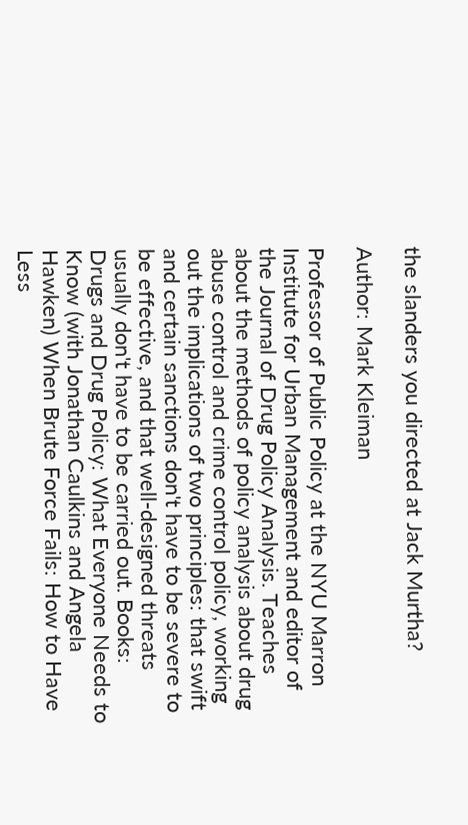the slanders you directed at Jack Murtha?

Author: Mark Kleiman

Professor of Public Policy at the NYU Marron Institute for Urban Management and editor of the Journal of Drug Policy Analysis. Teaches about the methods of policy analysis about drug abuse control and crime control policy, working out the implications of two principles: that swift and certain sanctions don't have to be severe to be effective, and that well-designed threats usually don't have to be carried out. Books: Drugs and Drug Policy: What Everyone Needs to Know (with Jonathan Caulkins and Angela Hawken) When Brute Force Fails: How to Have Less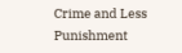Crime and Less Punishment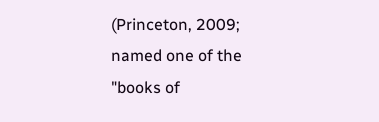(Princeton, 2009; named one of the "books of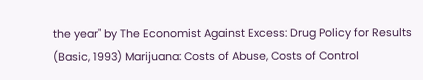the year" by The Economist Against Excess: Drug Policy for Results (Basic, 1993) Marijuana: Costs of Abuse, Costs of Control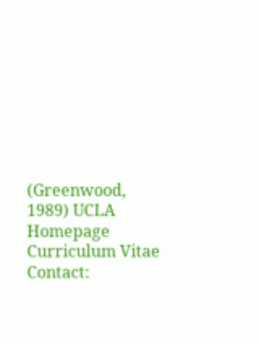(Greenwood, 1989) UCLA Homepage Curriculum Vitae Contact: